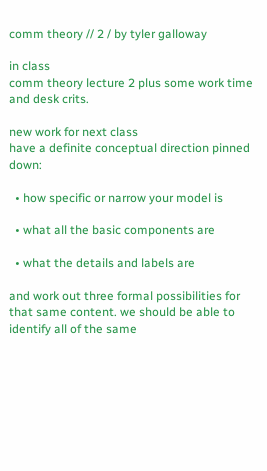comm theory // 2 / by tyler galloway

in class
comm theory lecture 2 plus some work time and desk crits.

new work for next class
have a definite conceptual direction pinned down:

  • how specific or narrow your model is

  • what all the basic components are

  • what the details and labels are

and work out three formal possibilities for that same content. we should be able to identify all of the same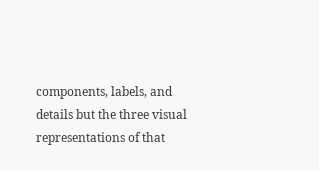components, labels, and details but the three visual representations of that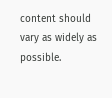content should vary as widely as possible.